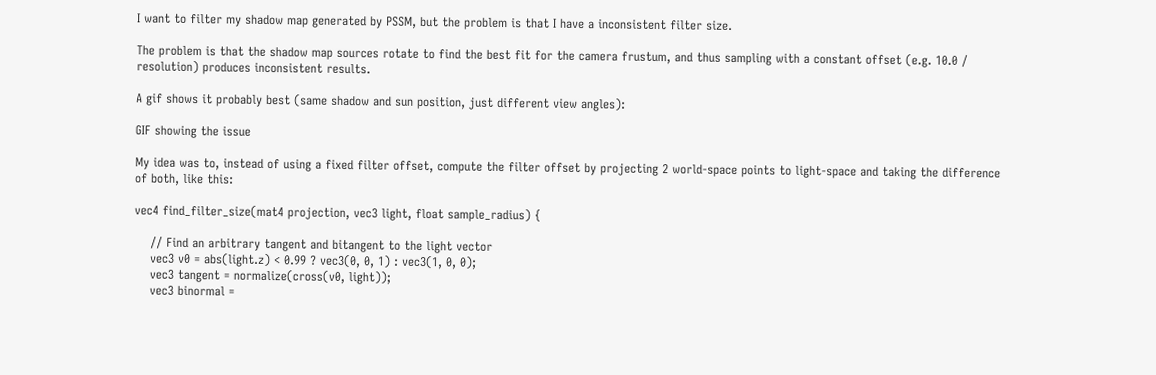I want to filter my shadow map generated by PSSM, but the problem is that I have a inconsistent filter size.

The problem is that the shadow map sources rotate to find the best fit for the camera frustum, and thus sampling with a constant offset (e.g. 10.0 / resolution) produces inconsistent results.

A gif shows it probably best (same shadow and sun position, just different view angles):

GIF showing the issue

My idea was to, instead of using a fixed filter offset, compute the filter offset by projecting 2 world-space points to light-space and taking the difference of both, like this:

vec4 find_filter_size(mat4 projection, vec3 light, float sample_radius) {

    // Find an arbitrary tangent and bitangent to the light vector
    vec3 v0 = abs(light.z) < 0.99 ? vec3(0, 0, 1) : vec3(1, 0, 0);
    vec3 tangent = normalize(cross(v0, light));
    vec3 binormal =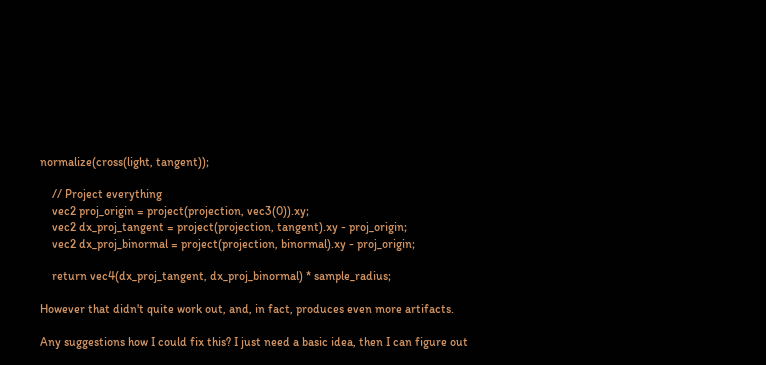normalize(cross(light, tangent));

    // Project everything
    vec2 proj_origin = project(projection, vec3(0)).xy;
    vec2 dx_proj_tangent = project(projection, tangent).xy - proj_origin;
    vec2 dx_proj_binormal = project(projection, binormal).xy - proj_origin;

    return vec4(dx_proj_tangent, dx_proj_binormal) * sample_radius;

However that didn't quite work out, and, in fact, produces even more artifacts.

Any suggestions how I could fix this? I just need a basic idea, then I can figure out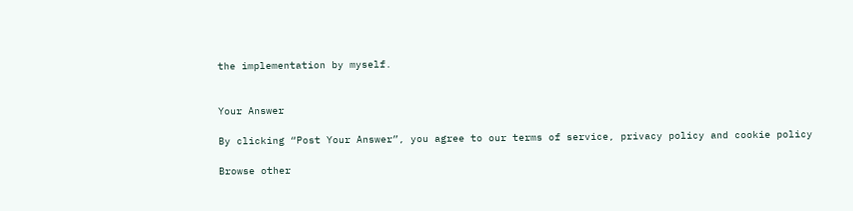the implementation by myself.


Your Answer

By clicking “Post Your Answer”, you agree to our terms of service, privacy policy and cookie policy

Browse other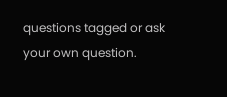questions tagged or ask your own question.